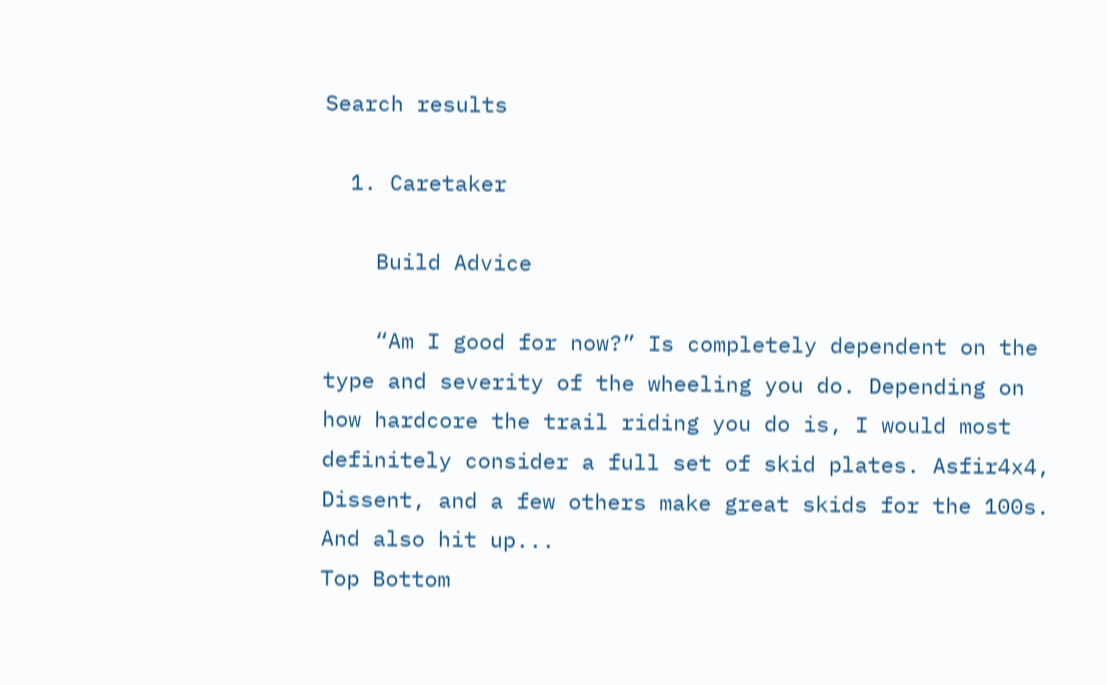Search results

  1. Caretaker

    Build Advice

    “Am I good for now?” Is completely dependent on the type and severity of the wheeling you do. Depending on how hardcore the trail riding you do is, I would most definitely consider a full set of skid plates. Asfir4x4, Dissent, and a few others make great skids for the 100s. And also hit up...
Top Bottom